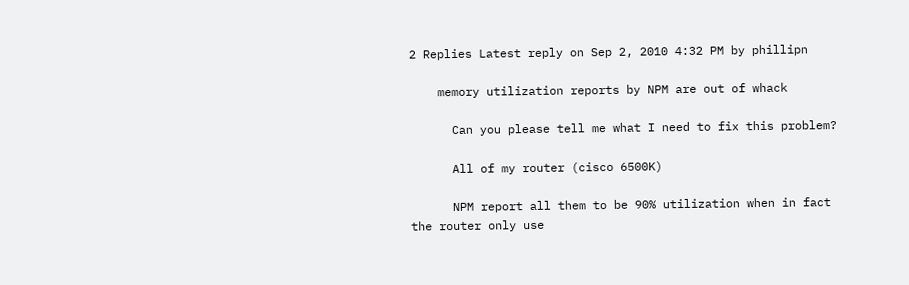2 Replies Latest reply on Sep 2, 2010 4:32 PM by phillipn

    memory utilization reports by NPM are out of whack

      Can you please tell me what I need to fix this problem?

      All of my router (cisco 6500K)

      NPM report all them to be 90% utilization when in fact the router only use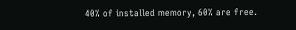40% of installed memory, 60% are free.